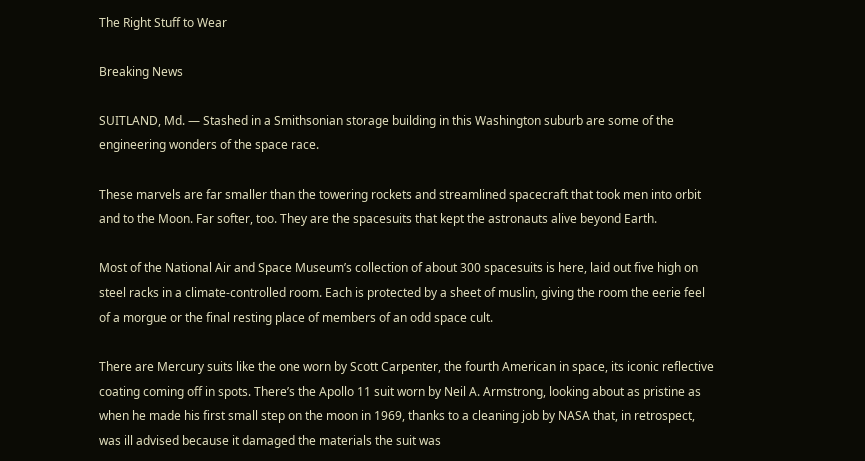The Right Stuff to Wear

Breaking News

SUITLAND, Md. — Stashed in a Smithsonian storage building in this Washington suburb are some of the engineering wonders of the space race.

These marvels are far smaller than the towering rockets and streamlined spacecraft that took men into orbit and to the Moon. Far softer, too. They are the spacesuits that kept the astronauts alive beyond Earth.

Most of the National Air and Space Museum’s collection of about 300 spacesuits is here, laid out five high on steel racks in a climate-controlled room. Each is protected by a sheet of muslin, giving the room the eerie feel of a morgue or the final resting place of members of an odd space cult.

There are Mercury suits like the one worn by Scott Carpenter, the fourth American in space, its iconic reflective coating coming off in spots. There’s the Apollo 11 suit worn by Neil A. Armstrong, looking about as pristine as when he made his first small step on the moon in 1969, thanks to a cleaning job by NASA that, in retrospect, was ill advised because it damaged the materials the suit was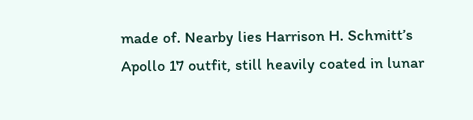made of. Nearby lies Harrison H. Schmitt’s Apollo 17 outfit, still heavily coated in lunar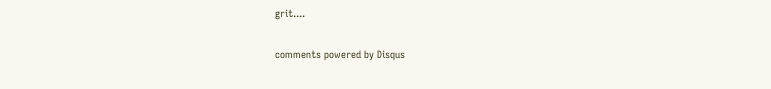grit....

comments powered by Disqus